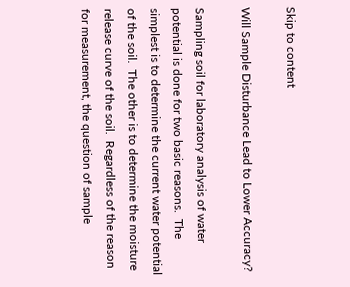Skip to content

Will Sample Disturbance Lead to Lower Accuracy?

Sampling soil for laboratory analysis of water potential is done for two basic reasons.  The simplest is to determine the current water potential of the soil.  The other is to determine the moisture release curve of the soil.  Regardless of the reason for measurement, the question of sample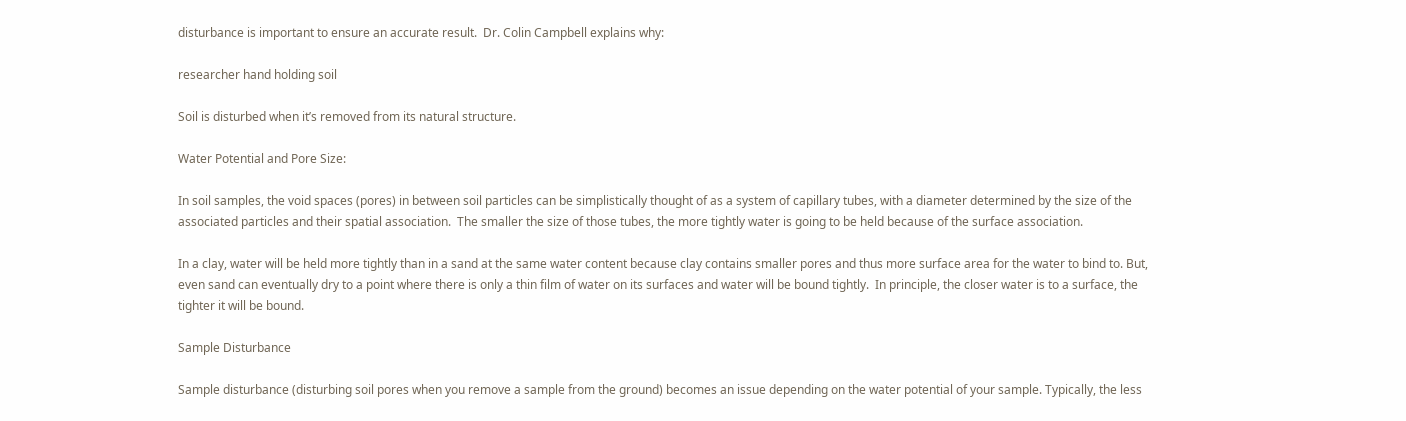disturbance is important to ensure an accurate result.  Dr. Colin Campbell explains why:

researcher hand holding soil

Soil is disturbed when it’s removed from its natural structure.

Water Potential and Pore Size:

In soil samples, the void spaces (pores) in between soil particles can be simplistically thought of as a system of capillary tubes, with a diameter determined by the size of the associated particles and their spatial association.  The smaller the size of those tubes, the more tightly water is going to be held because of the surface association.

In a clay, water will be held more tightly than in a sand at the same water content because clay contains smaller pores and thus more surface area for the water to bind to. But, even sand can eventually dry to a point where there is only a thin film of water on its surfaces and water will be bound tightly.  In principle, the closer water is to a surface, the tighter it will be bound.

Sample Disturbance

Sample disturbance (disturbing soil pores when you remove a sample from the ground) becomes an issue depending on the water potential of your sample. Typically, the less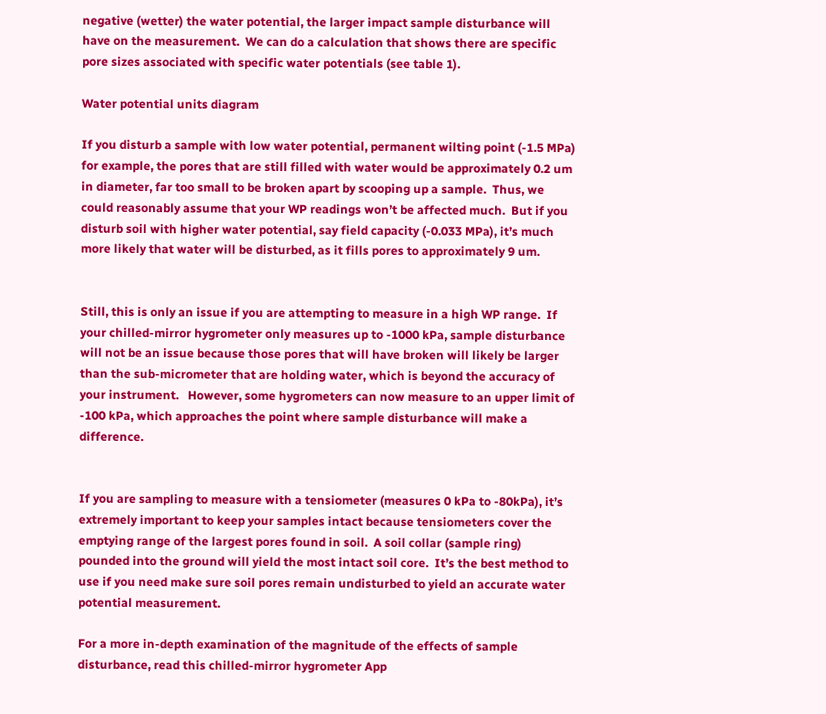negative (wetter) the water potential, the larger impact sample disturbance will have on the measurement.  We can do a calculation that shows there are specific pore sizes associated with specific water potentials (see table 1).

Water potential units diagram

If you disturb a sample with low water potential, permanent wilting point (-1.5 MPa) for example, the pores that are still filled with water would be approximately 0.2 um in diameter, far too small to be broken apart by scooping up a sample.  Thus, we could reasonably assume that your WP readings won’t be affected much.  But if you disturb soil with higher water potential, say field capacity (-0.033 MPa), it’s much more likely that water will be disturbed, as it fills pores to approximately 9 um.


Still, this is only an issue if you are attempting to measure in a high WP range.  If your chilled-mirror hygrometer only measures up to -1000 kPa, sample disturbance will not be an issue because those pores that will have broken will likely be larger than the sub-micrometer that are holding water, which is beyond the accuracy of your instrument.   However, some hygrometers can now measure to an upper limit of -100 kPa, which approaches the point where sample disturbance will make a difference.


If you are sampling to measure with a tensiometer (measures 0 kPa to -80kPa), it’s extremely important to keep your samples intact because tensiometers cover the emptying range of the largest pores found in soil.  A soil collar (sample ring) pounded into the ground will yield the most intact soil core.  It’s the best method to use if you need make sure soil pores remain undisturbed to yield an accurate water potential measurement.

For a more in-depth examination of the magnitude of the effects of sample disturbance, read this chilled-mirror hygrometer App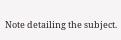Note detailing the subject.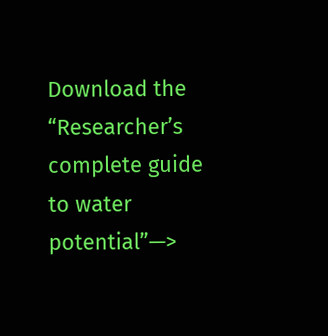Download the “Researcher’s complete guide to water potential”—>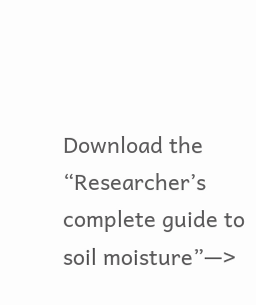Download the “Researcher’s complete guide to soil moisture”—>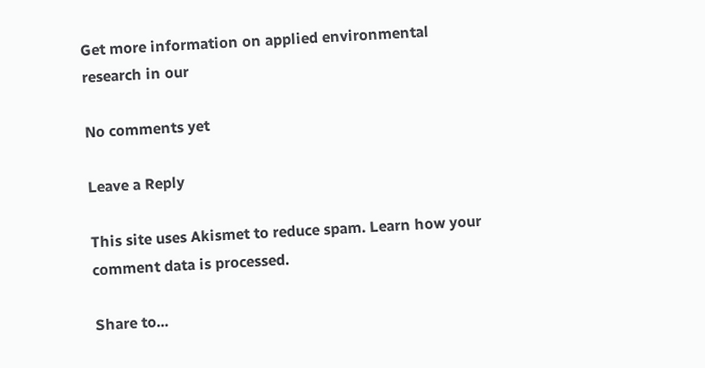Get more information on applied environmental research in our

No comments yet

Leave a Reply

This site uses Akismet to reduce spam. Learn how your comment data is processed.

Share to...